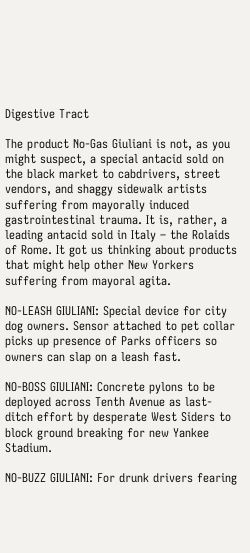Digestive Tract

The product No-Gas Giuliani is not, as you might suspect, a special antacid sold on the black market to cabdrivers, street vendors, and shaggy sidewalk artists suffering from mayorally induced gastrointestinal trauma. It is, rather, a leading antacid sold in Italy – the Rolaids of Rome. It got us thinking about products that might help other New Yorkers suffering from mayoral agita.

NO-LEASH GIULIANI: Special device for city dog owners. Sensor attached to pet collar picks up presence of Parks officers so owners can slap on a leash fast.

NO-BOSS GIULIANI: Concrete pylons to be deployed across Tenth Avenue as last-ditch effort by desperate West Siders to block ground breaking for new Yankee Stadium.

NO-BUZZ GIULIANI: For drunk drivers fearing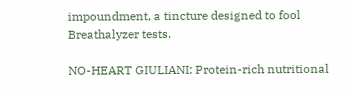impoundment, a tincture designed to fool Breathalyzer tests.

NO-HEART GIULIANI: Protein-rich nutritional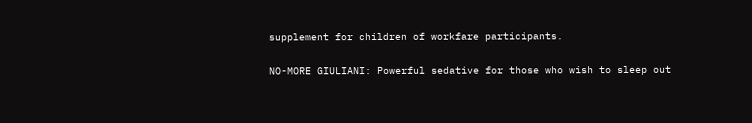supplement for children of workfare participants.

NO-MORE GIULIANI: Powerful sedative for those who wish to sleep out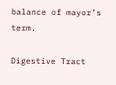balance of mayor’s term.

Digestive Tract